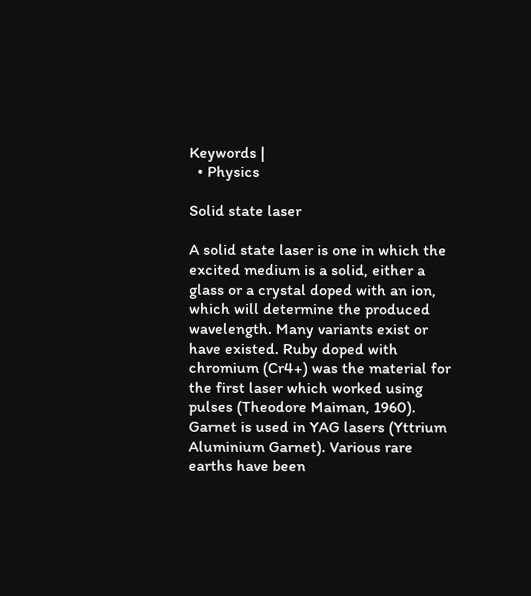Keywords |
  • Physics

Solid state laser

A solid state laser is one in which the excited medium is a solid, either a glass or a crystal doped with an ion, which will determine the produced wavelength. Many variants exist or have existed. Ruby doped with chromium (Cr4+) was the material for the first laser which worked using pulses (Theodore Maiman, 1960). Garnet is used in YAG lasers (Yttrium Aluminium Garnet). Various rare earths have been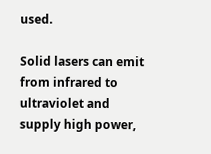used.

Solid lasers can emit from infrared to ultraviolet and supply high power,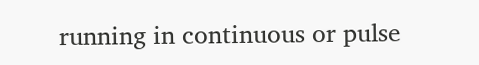running in continuous or pulse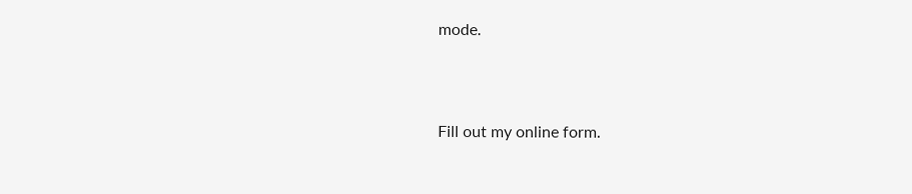mode.



Fill out my online form.